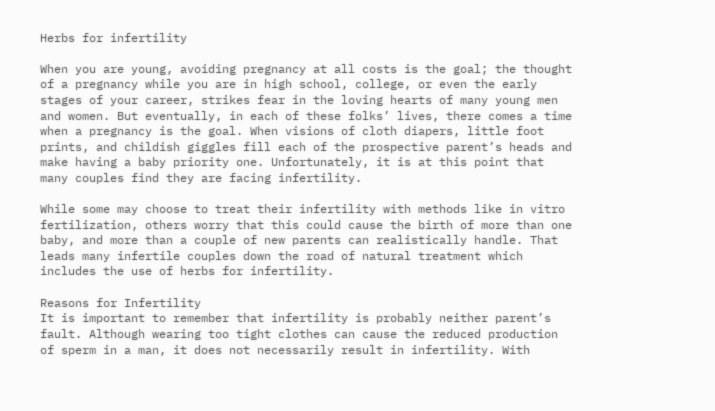Herbs for infertility

When you are young, avoiding pregnancy at all costs is the goal; the thought of a pregnancy while you are in high school, college, or even the early stages of your career, strikes fear in the loving hearts of many young men and women. But eventually, in each of these folks’ lives, there comes a time when a pregnancy is the goal. When visions of cloth diapers, little foot prints, and childish giggles fill each of the prospective parent’s heads and make having a baby priority one. Unfortunately, it is at this point that many couples find they are facing infertility.

While some may choose to treat their infertility with methods like in vitro fertilization, others worry that this could cause the birth of more than one baby, and more than a couple of new parents can realistically handle. That leads many infertile couples down the road of natural treatment which includes the use of herbs for infertility.

Reasons for Infertility
It is important to remember that infertility is probably neither parent’s fault. Although wearing too tight clothes can cause the reduced production of sperm in a man, it does not necessarily result in infertility. With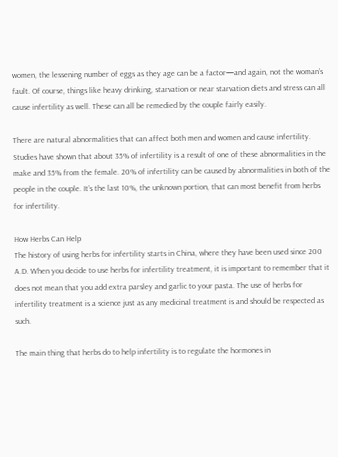women, the lessening number of eggs as they age can be a factor—and again, not the woman’s fault. Of course, things like heavy drinking, starvation or near starvation diets and stress can all cause infertility as well. These can all be remedied by the couple fairly easily.

There are natural abnormalities that can affect both men and women and cause infertility. Studies have shown that about 35% of infertility is a result of one of these abnormalities in the make and 35% from the female. 20% of infertility can be caused by abnormalities in both of the people in the couple. It’s the last 10%, the unknown portion, that can most benefit from herbs for infertility.

How Herbs Can Help
The history of using herbs for infertility starts in China, where they have been used since 200 A.D. When you decide to use herbs for infertility treatment, it is important to remember that it does not mean that you add extra parsley and garlic to your pasta. The use of herbs for infertility treatment is a science just as any medicinal treatment is and should be respected as such.

The main thing that herbs do to help infertility is to regulate the hormones in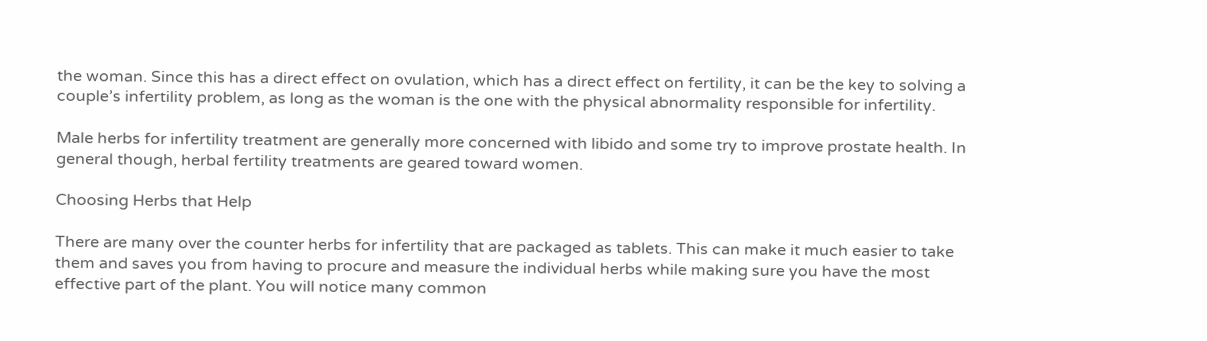the woman. Since this has a direct effect on ovulation, which has a direct effect on fertility, it can be the key to solving a couple’s infertility problem, as long as the woman is the one with the physical abnormality responsible for infertility.

Male herbs for infertility treatment are generally more concerned with libido and some try to improve prostate health. In general though, herbal fertility treatments are geared toward women.

Choosing Herbs that Help

There are many over the counter herbs for infertility that are packaged as tablets. This can make it much easier to take them and saves you from having to procure and measure the individual herbs while making sure you have the most effective part of the plant. You will notice many common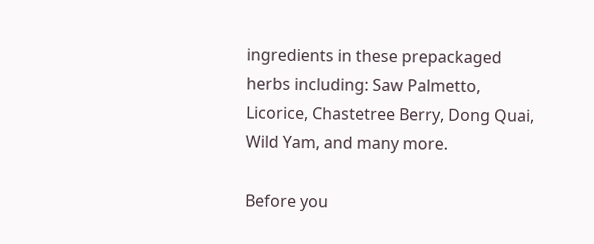ingredients in these prepackaged herbs including: Saw Palmetto, Licorice, Chastetree Berry, Dong Quai, Wild Yam, and many more.

Before you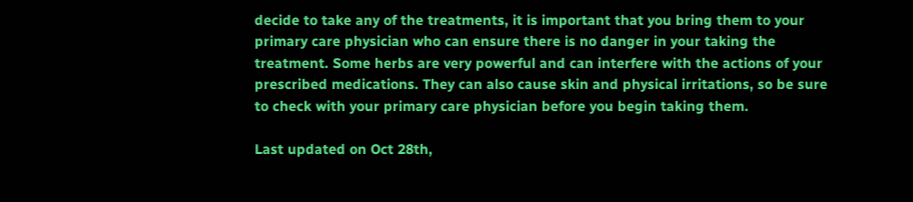decide to take any of the treatments, it is important that you bring them to your primary care physician who can ensure there is no danger in your taking the treatment. Some herbs are very powerful and can interfere with the actions of your prescribed medications. They can also cause skin and physical irritations, so be sure to check with your primary care physician before you begin taking them.

Last updated on Oct 28th,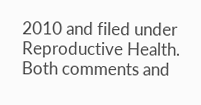2010 and filed under Reproductive Health. Both comments and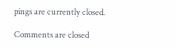pings are currently closed.

Comments are closed